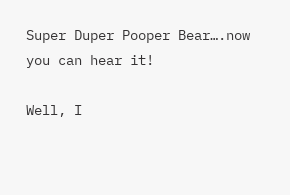Super Duper Pooper Bear….now you can hear it!

Well, I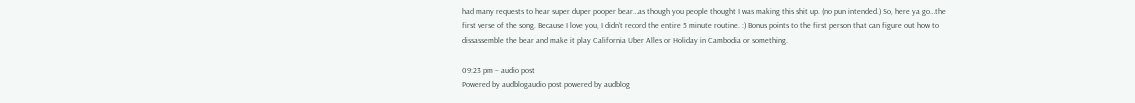had many requests to hear super duper pooper bear…as though you people thought I was making this shit up. (no pun intended.) So, here ya go…the first verse of the song. Because I love you, I didn’t record the entire 5 minute routine. :) Bonus points to the first person that can figure out how to dissassemble the bear and make it play California Uber Alles or Holiday in Cambodia or something.

09:23 pm – audio post
Powered by audblogaudio post powered by audblog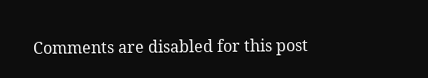Comments are disabled for this post